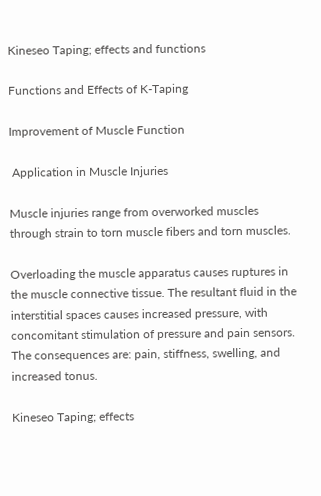Kineseo Taping; effects and functions

Functions and Effects of K-Taping

Improvement of Muscle Function

 Application in Muscle Injuries

Muscle injuries range from overworked muscles through strain to torn muscle fibers and torn muscles.

Overloading the muscle apparatus causes ruptures in the muscle connective tissue. The resultant fluid in the interstitial spaces causes increased pressure, with concomitant stimulation of pressure and pain sensors. The consequences are: pain, stiffness, swelling, and increased tonus.

Kineseo Taping; effects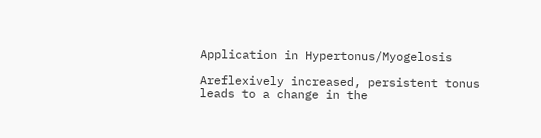Application in Hypertonus/Myogelosis

Areflexively increased, persistent tonus leads to a change in the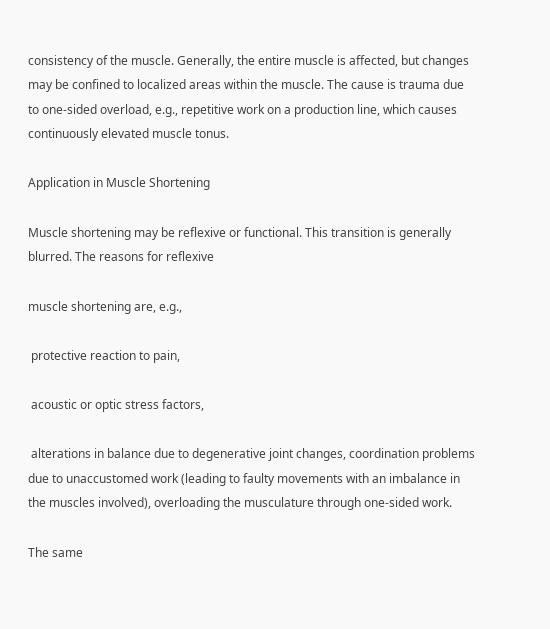consistency of the muscle. Generally, the entire muscle is affected, but changes may be confined to localized areas within the muscle. The cause is trauma due to one-sided overload, e.g., repetitive work on a production line, which causes continuously elevated muscle tonus.

Application in Muscle Shortening

Muscle shortening may be reflexive or functional. This transition is generally blurred. The reasons for reflexive

muscle shortening are, e.g.,

 protective reaction to pain,

 acoustic or optic stress factors,

 alterations in balance due to degenerative joint changes, coordination problems due to unaccustomed work (leading to faulty movements with an imbalance in the muscles involved), overloading the musculature through one-sided work.

The same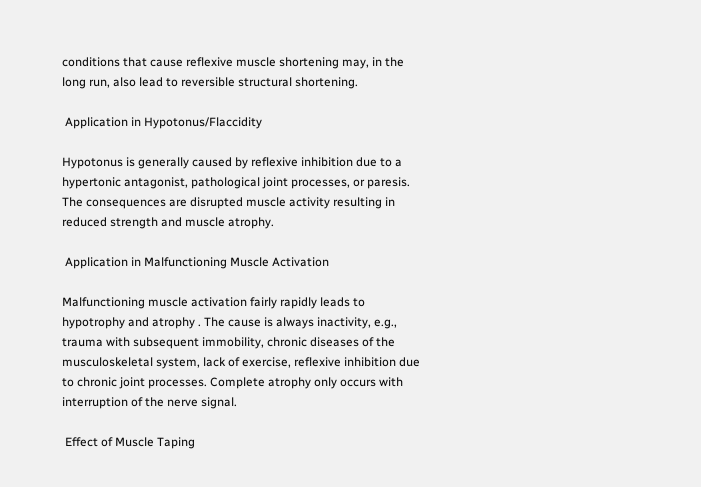conditions that cause reflexive muscle shortening may, in the long run, also lead to reversible structural shortening.

 Application in Hypotonus/Flaccidity

Hypotonus is generally caused by reflexive inhibition due to a hypertonic antagonist, pathological joint processes, or paresis. The consequences are disrupted muscle activity resulting in reduced strength and muscle atrophy.

 Application in Malfunctioning Muscle Activation

Malfunctioning muscle activation fairly rapidly leads to hypotrophy and atrophy . The cause is always inactivity, e.g., trauma with subsequent immobility, chronic diseases of the musculoskeletal system, lack of exercise, reflexive inhibition due to chronic joint processes. Complete atrophy only occurs with interruption of the nerve signal.

 Effect of Muscle Taping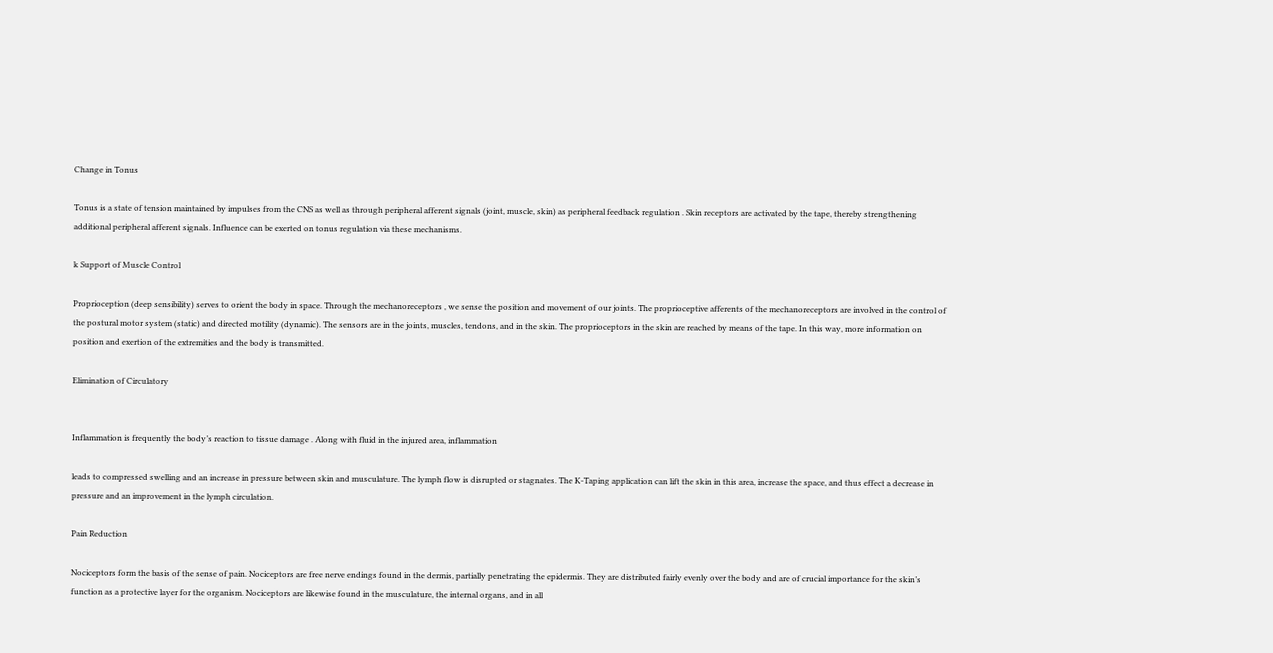Change in Tonus

Tonus is a state of tension maintained by impulses from the CNS as well as through peripheral afferent signals (joint, muscle, skin) as peripheral feedback regulation . Skin receptors are activated by the tape, thereby strengthening additional peripheral afferent signals. Influence can be exerted on tonus regulation via these mechanisms.

k Support of Muscle Control

Proprioception (deep sensibility) serves to orient the body in space. Through the mechanoreceptors , we sense the position and movement of our joints. The proprioceptive afferents of the mechanoreceptors are involved in the control of the postural motor system (static) and directed motility (dynamic). The sensors are in the joints, muscles, tendons, and in the skin. The proprioceptors in the skin are reached by means of the tape. In this way, more information on position and exertion of the extremities and the body is transmitted.

Elimination of Circulatory


Inflammation is frequently the body’s reaction to tissue damage . Along with fluid in the injured area, inflammation

leads to compressed swelling and an increase in pressure between skin and musculature. The lymph flow is disrupted or stagnates. The K-Taping application can lift the skin in this area, increase the space, and thus effect a decrease in pressure and an improvement in the lymph circulation.

Pain Reduction

Nociceptors form the basis of the sense of pain. Nociceptors are free nerve endings found in the dermis, partially penetrating the epidermis. They are distributed fairly evenly over the body and are of crucial importance for the skin’s function as a protective layer for the organism. Nociceptors are likewise found in the musculature, the internal organs, and in all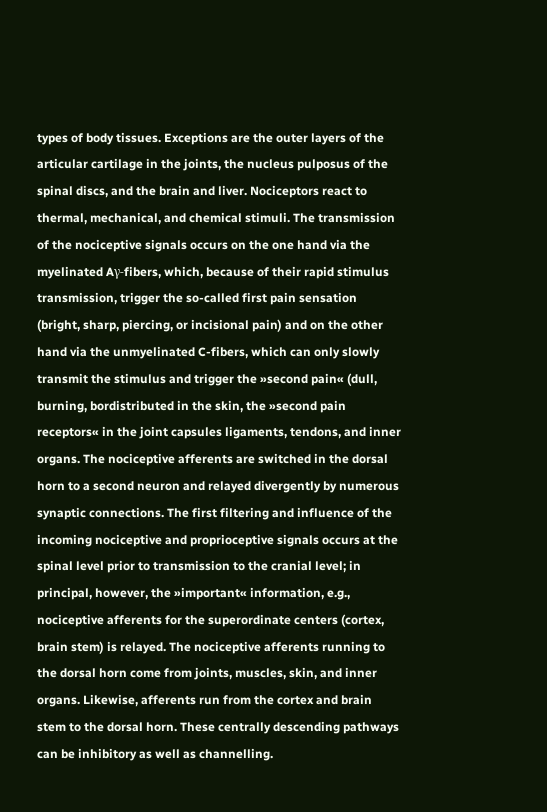types of body tissues. Exceptions are the outer layers of the articular cartilage in the joints, the nucleus pulposus of the spinal discs, and the brain and liver. Nociceptors react to thermal, mechanical, and chemical stimuli. The transmission of the nociceptive signals occurs on the one hand via the myelinated Aγ-fibers, which, because of their rapid stimulus transmission, trigger the so-called first pain sensation (bright, sharp, piercing, or incisional pain) and on the other hand via the unmyelinated C-fibers, which can only slowly transmit the stimulus and trigger the »second pain« (dull, burning, bordistributed in the skin, the »second pain receptors« in the joint capsules ligaments, tendons, and inner organs. The nociceptive afferents are switched in the dorsal horn to a second neuron and relayed divergently by numerous synaptic connections. The first filtering and influence of the incoming nociceptive and proprioceptive signals occurs at the spinal level prior to transmission to the cranial level; in principal, however, the »important« information, e.g., nociceptive afferents for the superordinate centers (cortex, brain stem) is relayed. The nociceptive afferents running to the dorsal horn come from joints, muscles, skin, and inner organs. Likewise, afferents run from the cortex and brain stem to the dorsal horn. These centrally descending pathways can be inhibitory as well as channelling.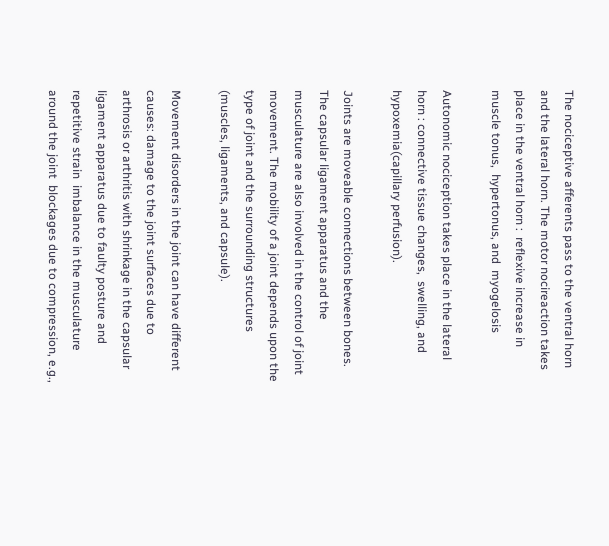The nociceptive afferents pass to the ventral horn and the lateral horn. The motor nocireaction takes place in the ventral horn :  reflexive increase in muscle tonus,  hypertonus, and  myogelosis

Autonomic nociception takes place in the lateral horn : connective tissue changes,  swelling, and hypoxemia(capillary perfusion).

Joints are moveable connections between bones. The capsular ligament apparatus and the musculature are also involved in the control of joint movement. The mobility of a joint depends upon the type of joint and the surrounding structures (muscles, ligaments, and capsule).

Movement disorders in the joint can have different causes: damage to the joint surfaces due to arthrosis or arthritis with shrinkage in the capsular ligament apparatus due to faulty posture and repetitive strain  imbalance in the musculature around the joint  blockages due to compression, e.g.,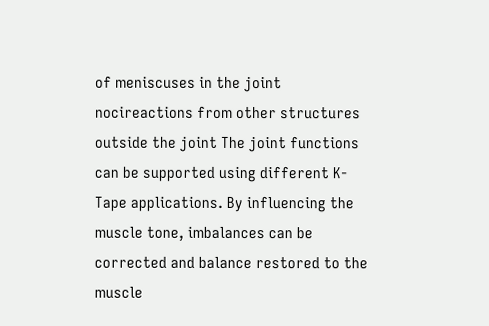of meniscuses in the joint  nocireactions from other structures outside the joint The joint functions can be supported using different K-Tape applications. By influencing the muscle tone, imbalances can be corrected and balance restored to the muscle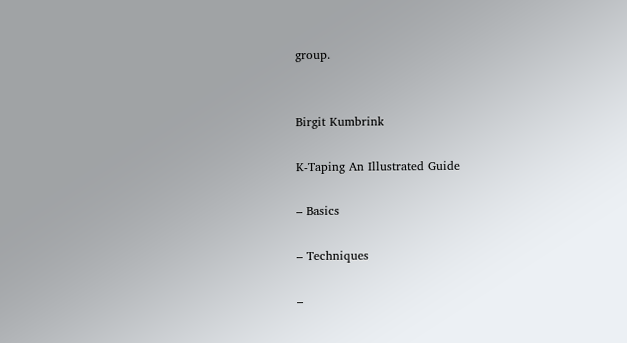group.


Birgit Kumbrink

K-Taping An Illustrated Guide

– Basics

– Techniques

–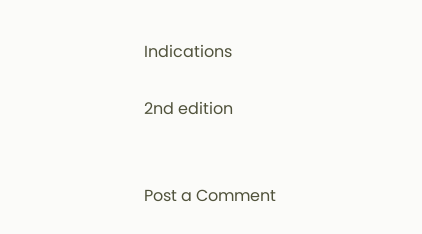Indications

2nd edition


Post a Comment